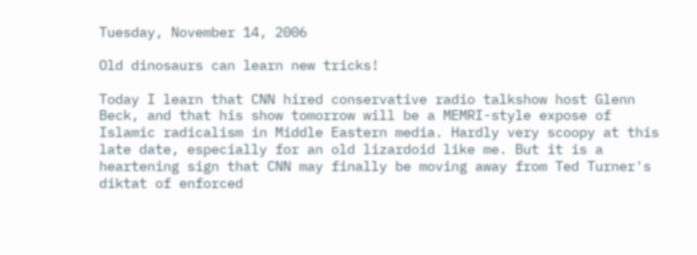Tuesday, November 14, 2006

Old dinosaurs can learn new tricks!

Today I learn that CNN hired conservative radio talkshow host Glenn Beck, and that his show tomorrow will be a MEMRI-style expose of Islamic radicalism in Middle Eastern media. Hardly very scoopy at this late date, especially for an old lizardoid like me. But it is a heartening sign that CNN may finally be moving away from Ted Turner's diktat of enforced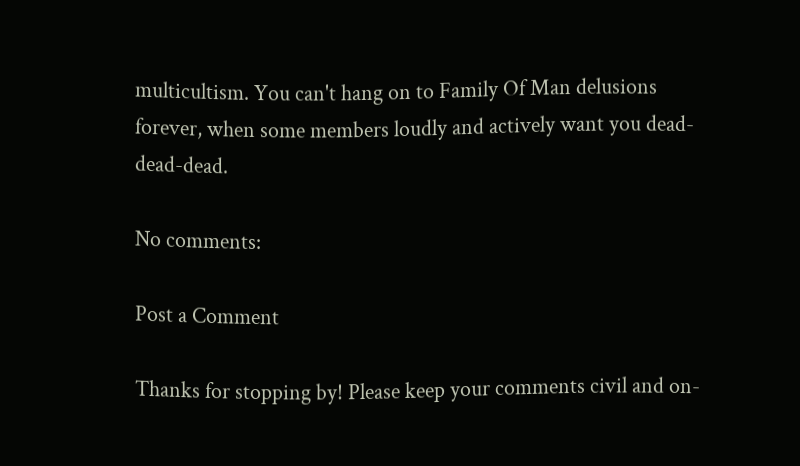multicultism. You can't hang on to Family Of Man delusions forever, when some members loudly and actively want you dead-dead-dead.

No comments:

Post a Comment

Thanks for stopping by! Please keep your comments civil and on-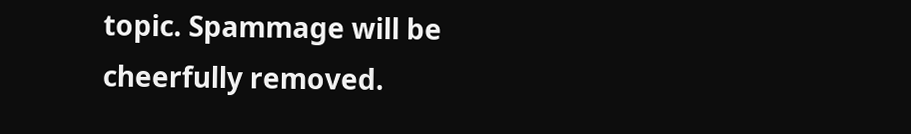topic. Spammage will be cheerfully removed.